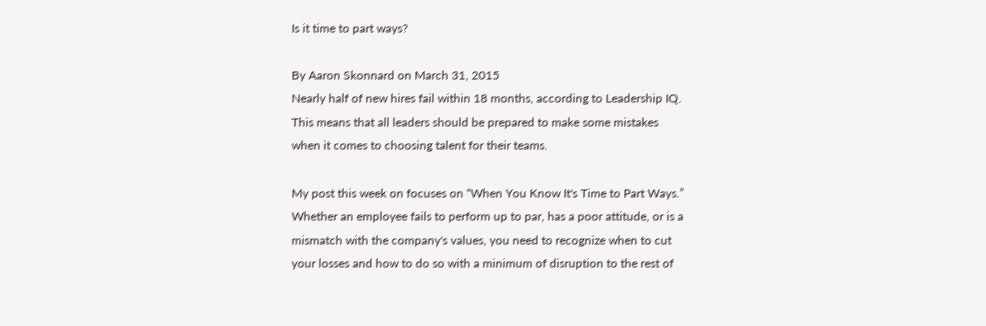Is it time to part ways?

By Aaron Skonnard on March 31, 2015
Nearly half of new hires fail within 18 months, according to Leadership IQ. This means that all leaders should be prepared to make some mistakes when it comes to choosing talent for their teams.

My post this week on focuses on “When You Know It's Time to Part Ways.” Whether an employee fails to perform up to par, has a poor attitude, or is a mismatch with the company's values, you need to recognize when to cut your losses and how to do so with a minimum of disruption to the rest of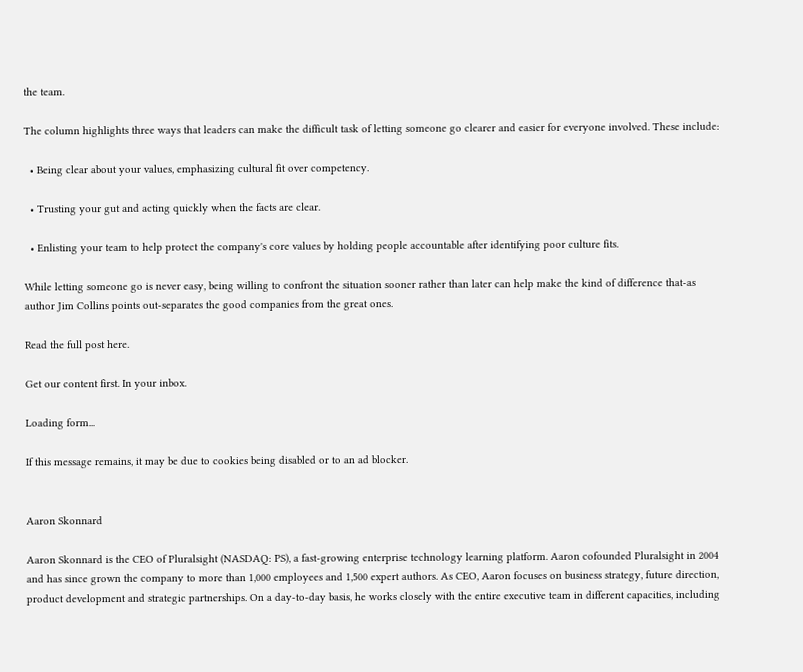the team.

The column highlights three ways that leaders can make the difficult task of letting someone go clearer and easier for everyone involved. These include:

  • Being clear about your values, emphasizing cultural fit over competency.

  • Trusting your gut and acting quickly when the facts are clear.

  • Enlisting your team to help protect the company's core values by holding people accountable after identifying poor culture fits.

While letting someone go is never easy, being willing to confront the situation sooner rather than later can help make the kind of difference that-as author Jim Collins points out-separates the good companies from the great ones.

Read the full post here.

Get our content first. In your inbox.

Loading form...

If this message remains, it may be due to cookies being disabled or to an ad blocker.


Aaron Skonnard

Aaron Skonnard is the CEO of Pluralsight (NASDAQ: PS), a fast-growing enterprise technology learning platform. Aaron cofounded Pluralsight in 2004 and has since grown the company to more than 1,000 employees and 1,500 expert authors. As CEO, Aaron focuses on business strategy, future direction, product development and strategic partnerships. On a day-to-day basis, he works closely with the entire executive team in different capacities, including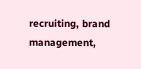recruiting, brand management,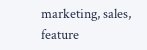marketing, sales, feature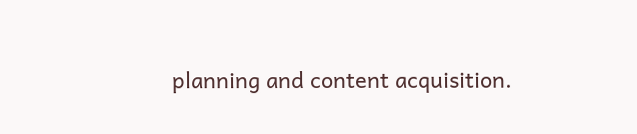planning and content acquisition.